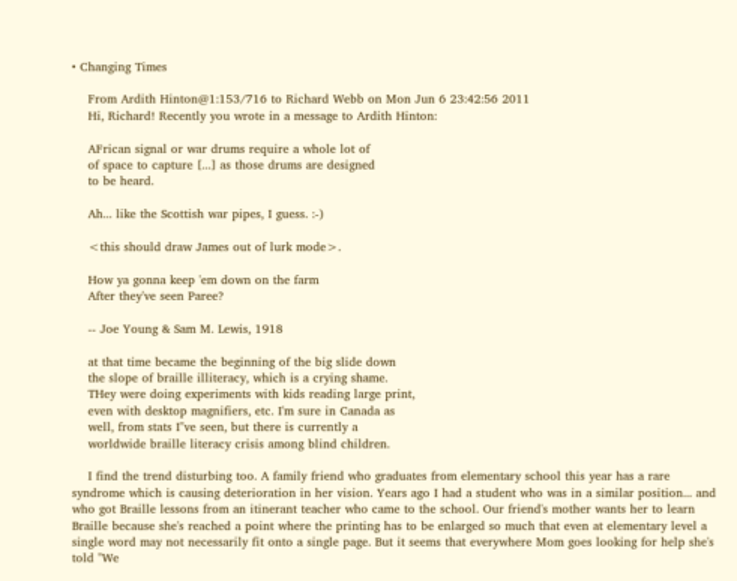• Changing Times

    From Ardith Hinton@1:153/716 to Richard Webb on Mon Jun 6 23:42:56 2011
    Hi, Richard! Recently you wrote in a message to Ardith Hinton:

    AFrican signal or war drums require a whole lot of
    of space to capture [...] as those drums are designed
    to be heard.

    Ah... like the Scottish war pipes, I guess. :-)

    <this should draw James out of lurk mode>.

    How ya gonna keep 'em down on the farm
    After they've seen Paree?

    -- Joe Young & Sam M. Lewis, 1918

    at that time became the beginning of the big slide down
    the slope of braille illiteracy, which is a crying shame.
    THey were doing experiments with kids reading large print,
    even with desktop magnifiers, etc. I'm sure in Canada as
    well, from stats I"ve seen, but there is currently a
    worldwide braille literacy crisis among blind children.

    I find the trend disturbing too. A family friend who graduates from elementary school this year has a rare syndrome which is causing deterioration in her vision. Years ago I had a student who was in a similar position... and who got Braille lessons from an itinerant teacher who came to the school. Our friend's mother wants her to learn Braille because she's reached a point where the printing has to be enlarged so much that even at elementary level a single word may not necessarily fit onto a single page. But it seems that everywhere Mom goes looking for help she's told "We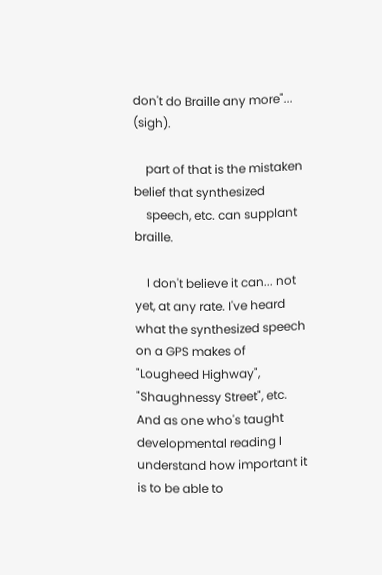don't do Braille any more"... (sigh).

    part of that is the mistaken belief that synthesized
    speech, etc. can supplant braille.

    I don't believe it can... not yet, at any rate. I've heard what the synthesized speech on a GPS makes of "Lougheed Highway", "Shaughnessy Street", etc. And as one who's taught developmental reading I understand how important it is to be able to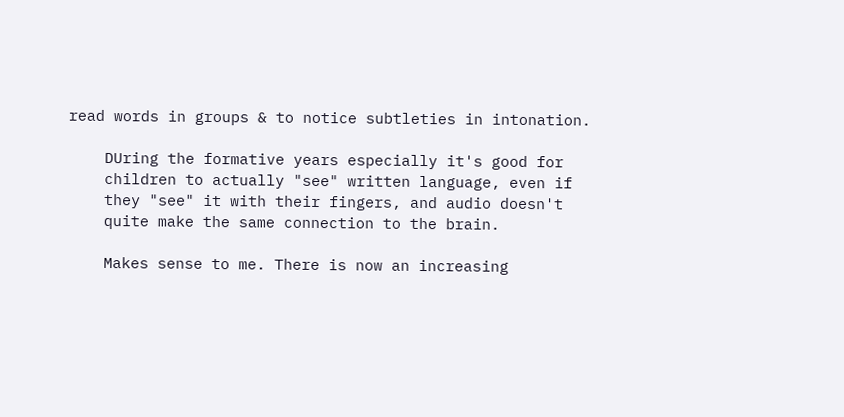read words in groups & to notice subtleties in intonation.

    DUring the formative years especially it's good for
    children to actually "see" written language, even if
    they "see" it with their fingers, and audio doesn't
    quite make the same connection to the brain.

    Makes sense to me. There is now an increasing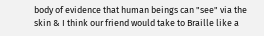body of evidence that human beings can "see" via the skin & I think our friend would take to Braille like a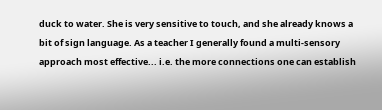duck to water. She is very sensitive to touch, and she already knows a bit of sign language. As a teacher I generally found a multi-sensory approach most effective... i.e. the more connections one can establish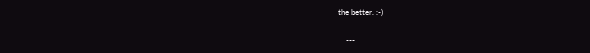the better. :-)

    ---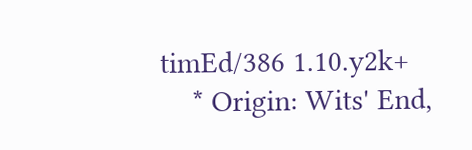timEd/386 1.10.y2k+
    * Origin: Wits' End,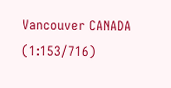Vancouver CANADA (1:153/716)